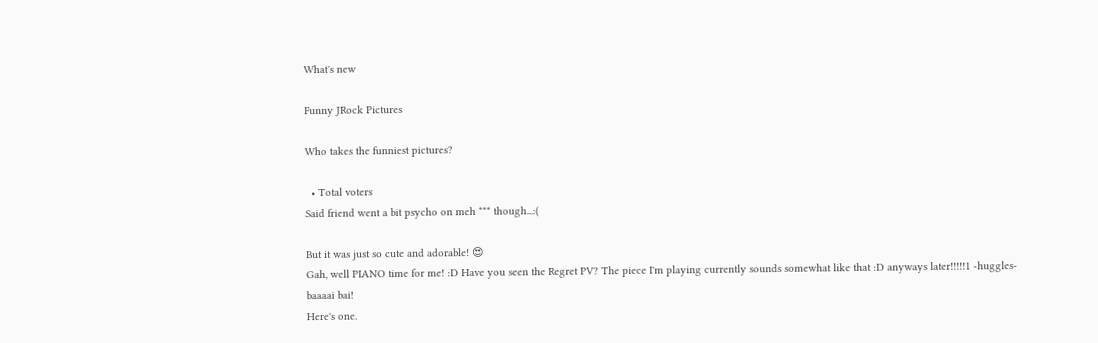What's new

Funny JRock Pictures

Who takes the funniest pictures?

  • Total voters
Said friend went a bit psycho on meh *** though...:(

But it was just so cute and adorable! 😍
Gah, well PIANO time for me! :D Have you seen the Regret PV? The piece I'm playing currently sounds somewhat like that :D anyways later!!!!!1 -huggles- baaaai bai!
Here's one.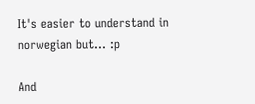It's easier to understand in norwegian but... :p

And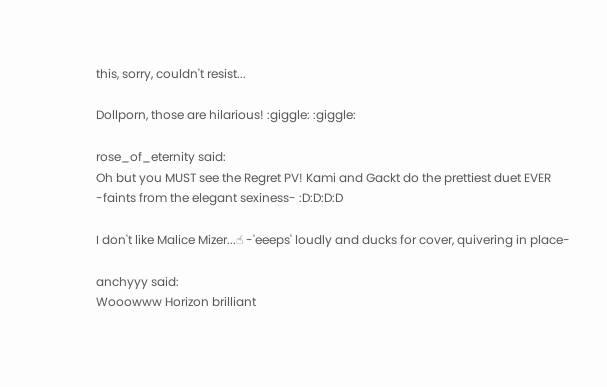this, sorry, couldn't resist...

Dollporn, those are hilarious! :giggle: :giggle:

rose_of_eternity said:
Oh but you MUST see the Regret PV! Kami and Gackt do the prettiest duet EVER -faints from the elegant sexiness- :D:D:D:D

I don't like Malice Mizer...☝ -'eeeps' loudly and ducks for cover, quivering in place-

anchyyy said:
Wooowww Horizon brilliant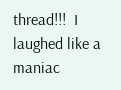thread!!!  I laughed like a maniac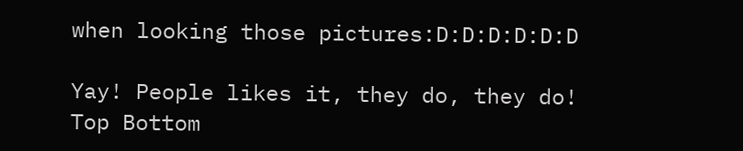when looking those pictures:D:D:D:D:D:D

Yay! People likes it, they do, they do!
Top Bottom